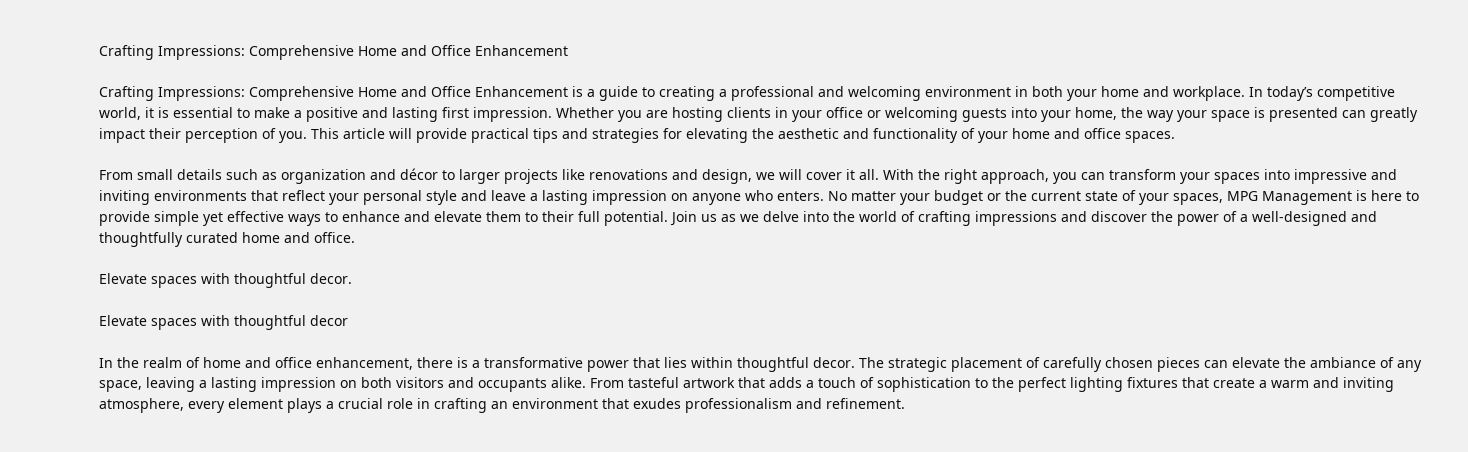Crafting Impressions: Comprehensive Home and Office Enhancement

Crafting Impressions: Comprehensive Home and Office Enhancement is a guide to creating a professional and welcoming environment in both your home and workplace. In today’s competitive world, it is essential to make a positive and lasting first impression. Whether you are hosting clients in your office or welcoming guests into your home, the way your space is presented can greatly impact their perception of you. This article will provide practical tips and strategies for elevating the aesthetic and functionality of your home and office spaces.

From small details such as organization and décor to larger projects like renovations and design, we will cover it all. With the right approach, you can transform your spaces into impressive and inviting environments that reflect your personal style and leave a lasting impression on anyone who enters. No matter your budget or the current state of your spaces, MPG Management is here to provide simple yet effective ways to enhance and elevate them to their full potential. Join us as we delve into the world of crafting impressions and discover the power of a well-designed and thoughtfully curated home and office.

Elevate spaces with thoughtful decor.

Elevate spaces with thoughtful decor

In the realm of home and office enhancement, there is a transformative power that lies within thoughtful decor. The strategic placement of carefully chosen pieces can elevate the ambiance of any space, leaving a lasting impression on both visitors and occupants alike. From tasteful artwork that adds a touch of sophistication to the perfect lighting fixtures that create a warm and inviting atmosphere, every element plays a crucial role in crafting an environment that exudes professionalism and refinement.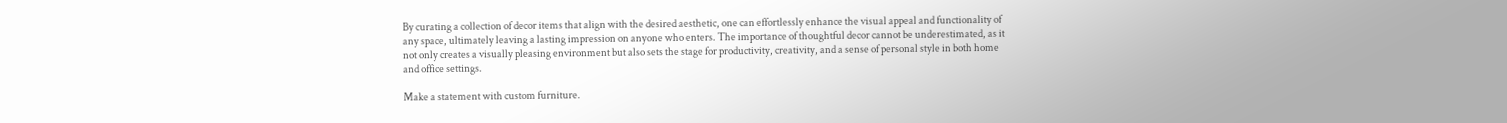By curating a collection of decor items that align with the desired aesthetic, one can effortlessly enhance the visual appeal and functionality of any space, ultimately leaving a lasting impression on anyone who enters. The importance of thoughtful decor cannot be underestimated, as it not only creates a visually pleasing environment but also sets the stage for productivity, creativity, and a sense of personal style in both home and office settings.

Make a statement with custom furniture.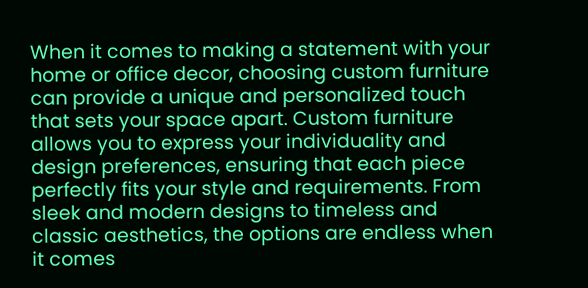When it comes to making a statement with your home or office decor, choosing custom furniture can provide a unique and personalized touch that sets your space apart. Custom furniture allows you to express your individuality and design preferences, ensuring that each piece perfectly fits your style and requirements. From sleek and modern designs to timeless and classic aesthetics, the options are endless when it comes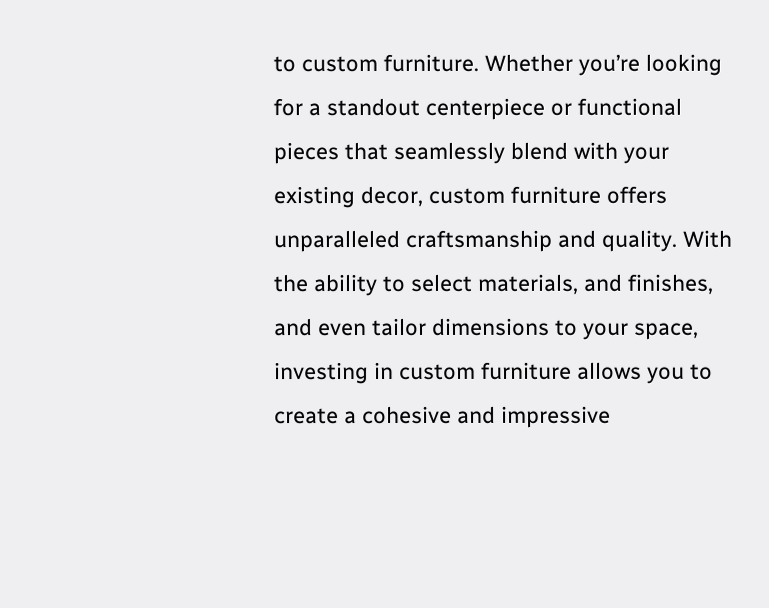to custom furniture. Whether you’re looking for a standout centerpiece or functional pieces that seamlessly blend with your existing decor, custom furniture offers unparalleled craftsmanship and quality. With the ability to select materials, and finishes, and even tailor dimensions to your space, investing in custom furniture allows you to create a cohesive and impressive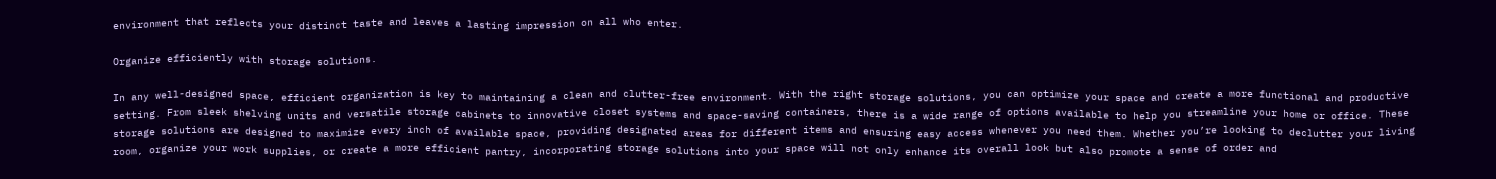environment that reflects your distinct taste and leaves a lasting impression on all who enter.

Organize efficiently with storage solutions.

In any well-designed space, efficient organization is key to maintaining a clean and clutter-free environment. With the right storage solutions, you can optimize your space and create a more functional and productive setting. From sleek shelving units and versatile storage cabinets to innovative closet systems and space-saving containers, there is a wide range of options available to help you streamline your home or office. These storage solutions are designed to maximize every inch of available space, providing designated areas for different items and ensuring easy access whenever you need them. Whether you’re looking to declutter your living room, organize your work supplies, or create a more efficient pantry, incorporating storage solutions into your space will not only enhance its overall look but also promote a sense of order and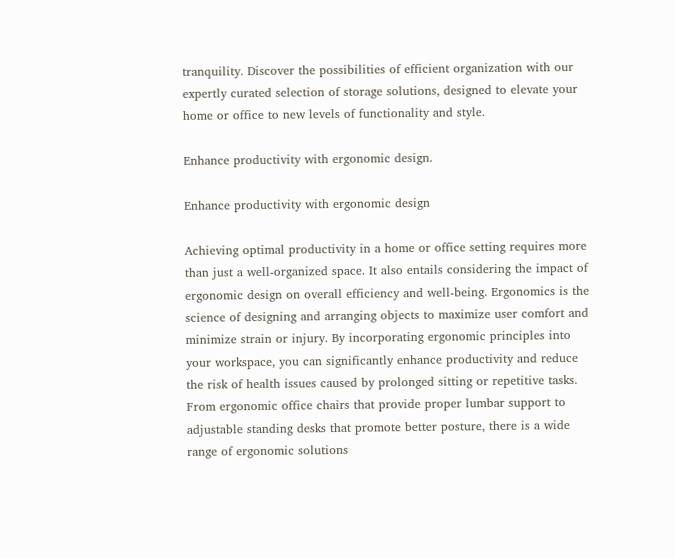tranquility. Discover the possibilities of efficient organization with our expertly curated selection of storage solutions, designed to elevate your home or office to new levels of functionality and style.

Enhance productivity with ergonomic design.

Enhance productivity with ergonomic design

Achieving optimal productivity in a home or office setting requires more than just a well-organized space. It also entails considering the impact of ergonomic design on overall efficiency and well-being. Ergonomics is the science of designing and arranging objects to maximize user comfort and minimize strain or injury. By incorporating ergonomic principles into your workspace, you can significantly enhance productivity and reduce the risk of health issues caused by prolonged sitting or repetitive tasks. From ergonomic office chairs that provide proper lumbar support to adjustable standing desks that promote better posture, there is a wide range of ergonomic solutions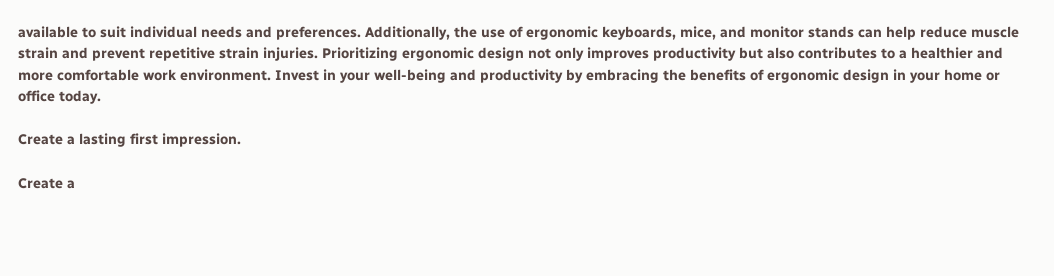available to suit individual needs and preferences. Additionally, the use of ergonomic keyboards, mice, and monitor stands can help reduce muscle strain and prevent repetitive strain injuries. Prioritizing ergonomic design not only improves productivity but also contributes to a healthier and more comfortable work environment. Invest in your well-being and productivity by embracing the benefits of ergonomic design in your home or office today.

Create a lasting first impression.

Create a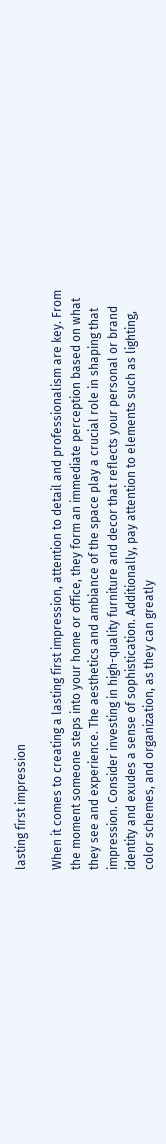lasting first impression

When it comes to creating a lasting first impression, attention to detail and professionalism are key. From the moment someone steps into your home or office, they form an immediate perception based on what they see and experience. The aesthetics and ambiance of the space play a crucial role in shaping that impression. Consider investing in high-quality furniture and decor that reflects your personal or brand identity and exudes a sense of sophistication. Additionally, pay attention to elements such as lighting, color schemes, and organization, as they can greatly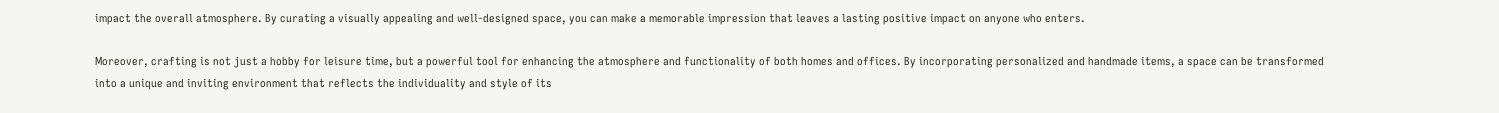impact the overall atmosphere. By curating a visually appealing and well-designed space, you can make a memorable impression that leaves a lasting positive impact on anyone who enters.

Moreover, crafting is not just a hobby for leisure time, but a powerful tool for enhancing the atmosphere and functionality of both homes and offices. By incorporating personalized and handmade items, a space can be transformed into a unique and inviting environment that reflects the individuality and style of its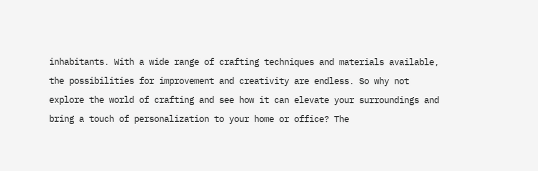inhabitants. With a wide range of crafting techniques and materials available, the possibilities for improvement and creativity are endless. So why not explore the world of crafting and see how it can elevate your surroundings and bring a touch of personalization to your home or office? The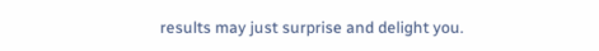results may just surprise and delight you.